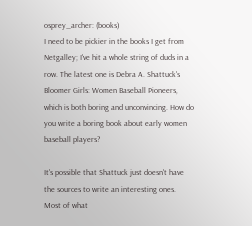osprey_archer: (books)
I need to be pickier in the books I get from Netgalley; I've hit a whole string of duds in a row. The latest one is Debra A. Shattuck's Bloomer Girls: Women Baseball Pioneers, which is both boring and unconvincing. How do you write a boring book about early women baseball players?

It's possible that Shattuck just doesn't have the sources to write an interesting ones. Most of what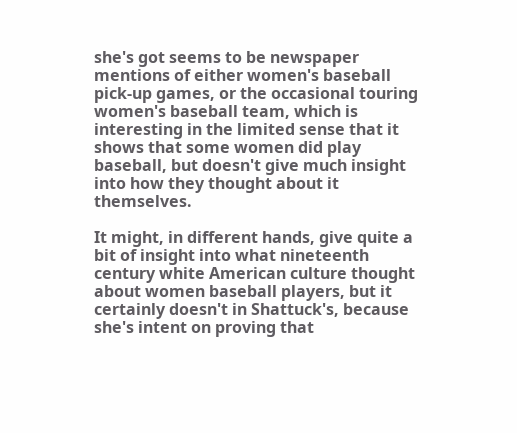she's got seems to be newspaper mentions of either women's baseball pick-up games, or the occasional touring women's baseball team, which is interesting in the limited sense that it shows that some women did play baseball, but doesn't give much insight into how they thought about it themselves.

It might, in different hands, give quite a bit of insight into what nineteenth century white American culture thought about women baseball players, but it certainly doesn't in Shattuck's, because she's intent on proving that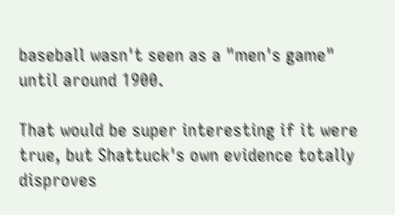baseball wasn't seen as a "men's game" until around 1900.

That would be super interesting if it were true, but Shattuck's own evidence totally disproves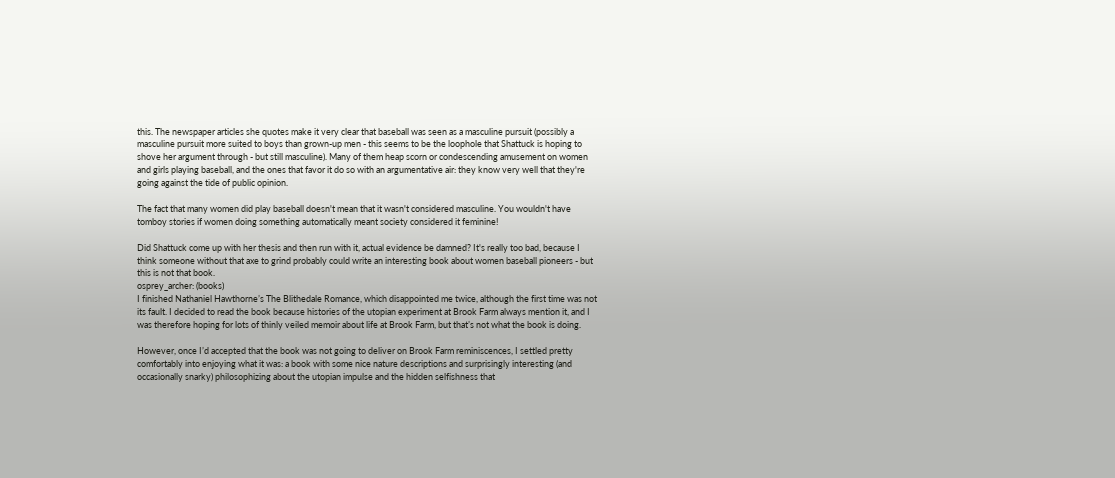this. The newspaper articles she quotes make it very clear that baseball was seen as a masculine pursuit (possibly a masculine pursuit more suited to boys than grown-up men - this seems to be the loophole that Shattuck is hoping to shove her argument through - but still masculine). Many of them heap scorn or condescending amusement on women and girls playing baseball, and the ones that favor it do so with an argumentative air: they know very well that they're going against the tide of public opinion.

The fact that many women did play baseball doesn't mean that it wasn't considered masculine. You wouldn't have tomboy stories if women doing something automatically meant society considered it feminine!

Did Shattuck come up with her thesis and then run with it, actual evidence be damned? It's really too bad, because I think someone without that axe to grind probably could write an interesting book about women baseball pioneers - but this is not that book.
osprey_archer: (books)
I finished Nathaniel Hawthorne’s The Blithedale Romance, which disappointed me twice, although the first time was not its fault. I decided to read the book because histories of the utopian experiment at Brook Farm always mention it, and I was therefore hoping for lots of thinly veiled memoir about life at Brook Farm, but that’s not what the book is doing.

However, once I’d accepted that the book was not going to deliver on Brook Farm reminiscences, I settled pretty comfortably into enjoying what it was: a book with some nice nature descriptions and surprisingly interesting (and occasionally snarky) philosophizing about the utopian impulse and the hidden selfishness that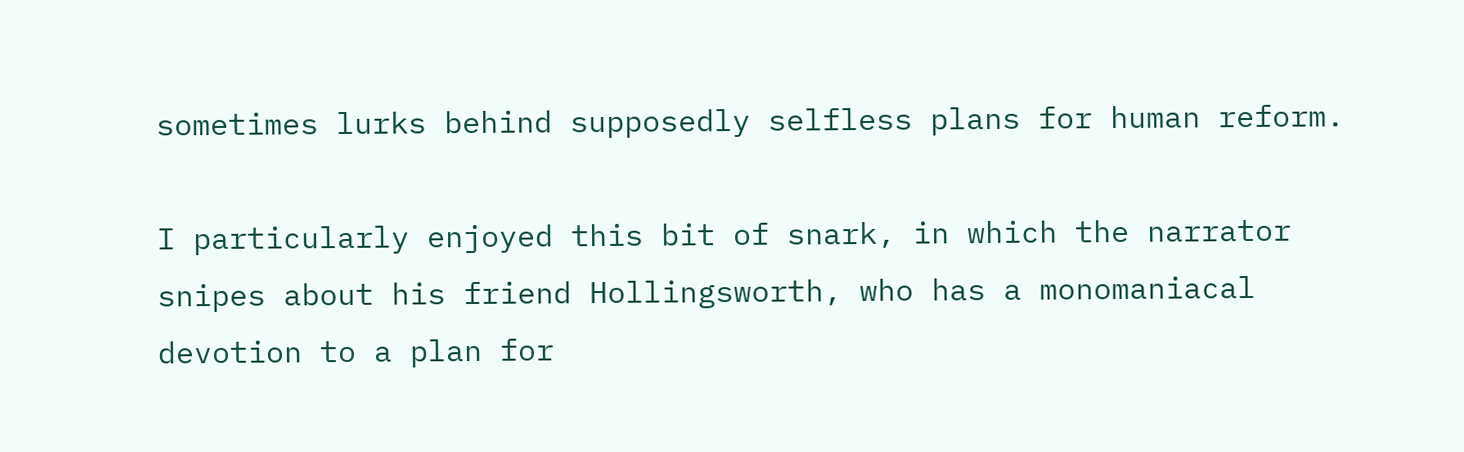sometimes lurks behind supposedly selfless plans for human reform.

I particularly enjoyed this bit of snark, in which the narrator snipes about his friend Hollingsworth, who has a monomaniacal devotion to a plan for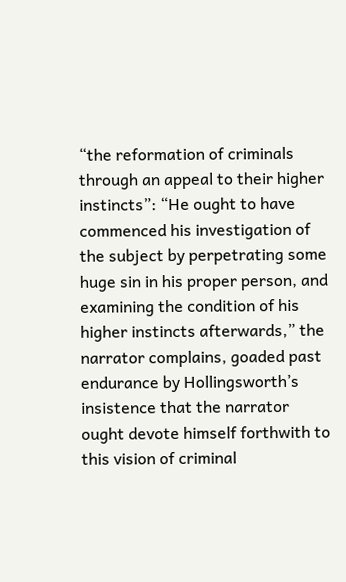“the reformation of criminals through an appeal to their higher instincts”: “He ought to have commenced his investigation of the subject by perpetrating some huge sin in his proper person, and examining the condition of his higher instincts afterwards,” the narrator complains, goaded past endurance by Hollingsworth’s insistence that the narrator ought devote himself forthwith to this vision of criminal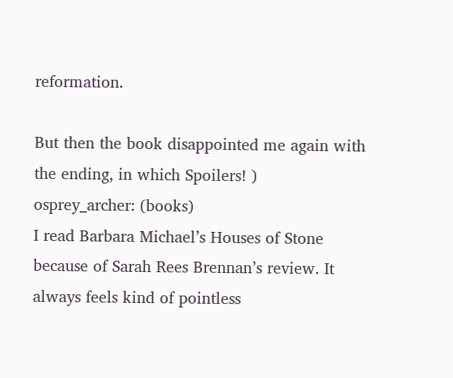reformation.

But then the book disappointed me again with the ending, in which Spoilers! )
osprey_archer: (books)
I read Barbara Michael’s Houses of Stone because of Sarah Rees Brennan’s review. It always feels kind of pointless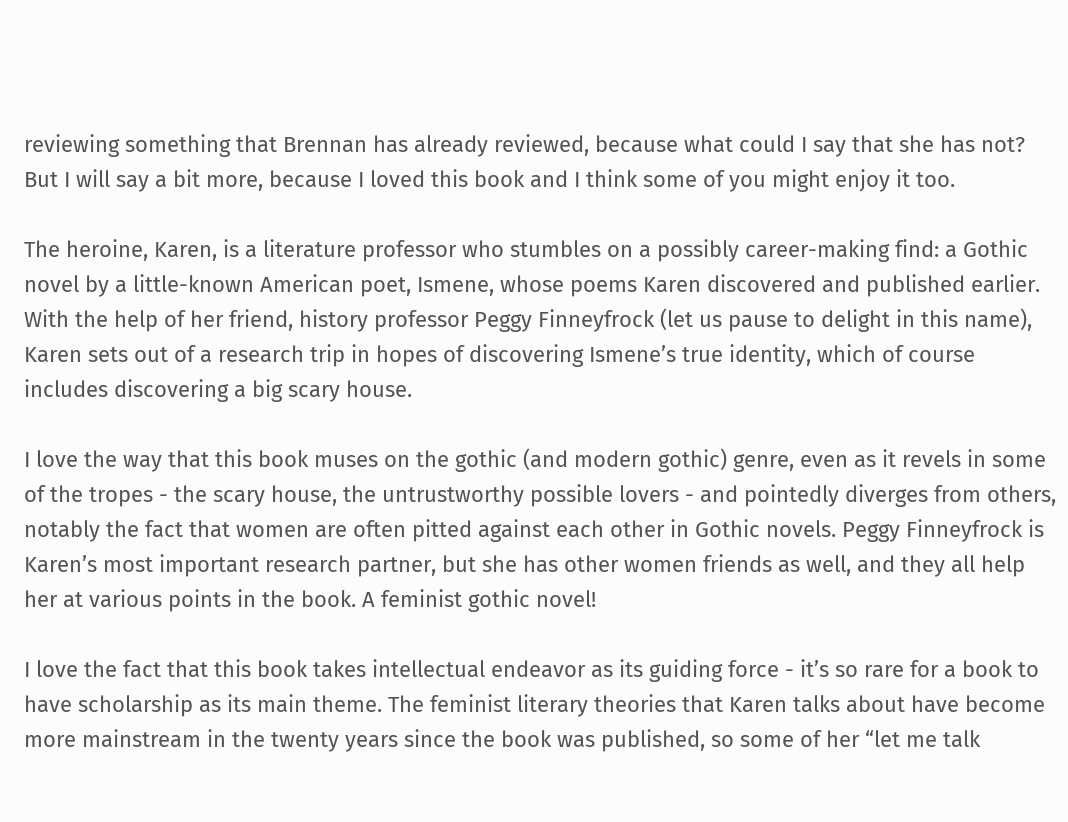reviewing something that Brennan has already reviewed, because what could I say that she has not? But I will say a bit more, because I loved this book and I think some of you might enjoy it too.

The heroine, Karen, is a literature professor who stumbles on a possibly career-making find: a Gothic novel by a little-known American poet, Ismene, whose poems Karen discovered and published earlier. With the help of her friend, history professor Peggy Finneyfrock (let us pause to delight in this name), Karen sets out of a research trip in hopes of discovering Ismene’s true identity, which of course includes discovering a big scary house.

I love the way that this book muses on the gothic (and modern gothic) genre, even as it revels in some of the tropes - the scary house, the untrustworthy possible lovers - and pointedly diverges from others, notably the fact that women are often pitted against each other in Gothic novels. Peggy Finneyfrock is Karen’s most important research partner, but she has other women friends as well, and they all help her at various points in the book. A feminist gothic novel!

I love the fact that this book takes intellectual endeavor as its guiding force - it’s so rare for a book to have scholarship as its main theme. The feminist literary theories that Karen talks about have become more mainstream in the twenty years since the book was published, so some of her “let me talk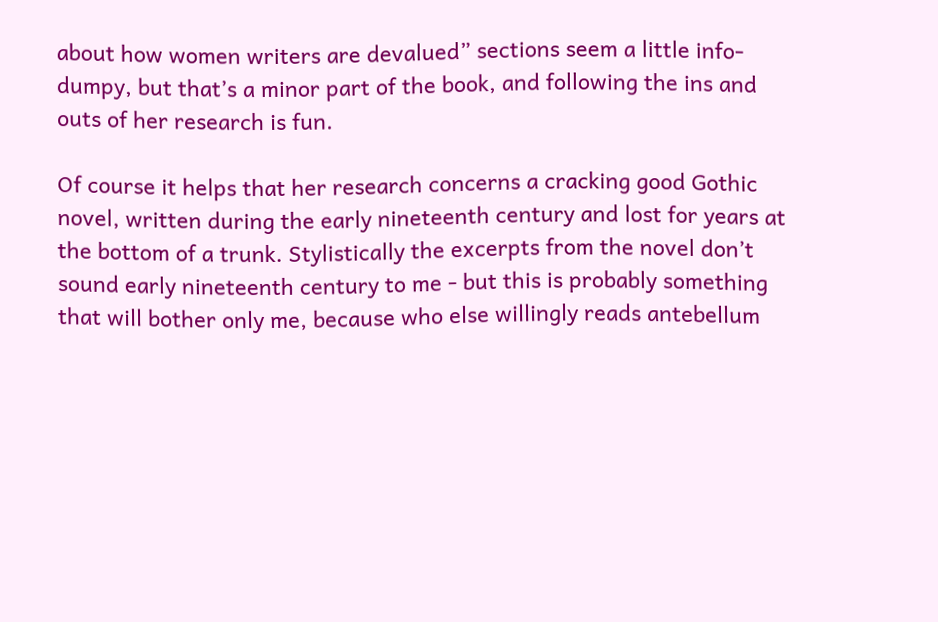about how women writers are devalued” sections seem a little info-dumpy, but that’s a minor part of the book, and following the ins and outs of her research is fun.

Of course it helps that her research concerns a cracking good Gothic novel, written during the early nineteenth century and lost for years at the bottom of a trunk. Stylistically the excerpts from the novel don’t sound early nineteenth century to me - but this is probably something that will bother only me, because who else willingly reads antebellum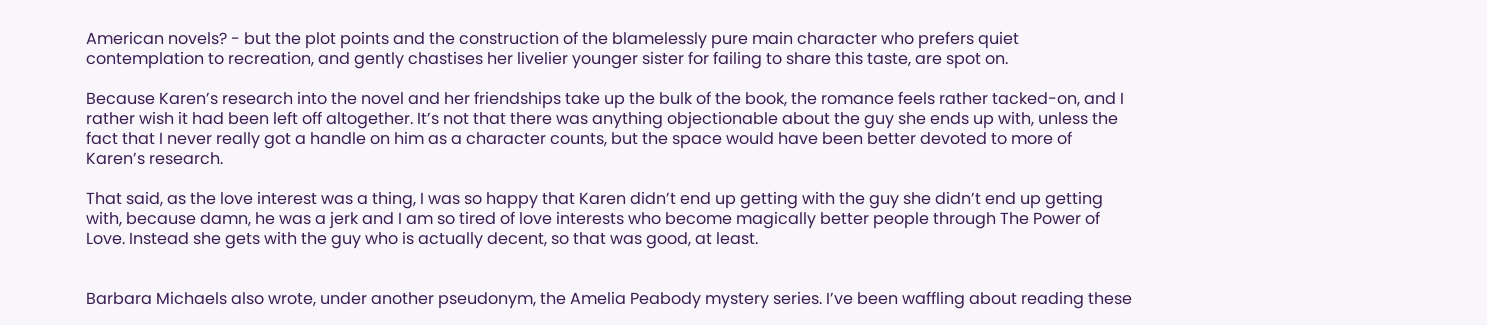American novels? - but the plot points and the construction of the blamelessly pure main character who prefers quiet contemplation to recreation, and gently chastises her livelier younger sister for failing to share this taste, are spot on.

Because Karen’s research into the novel and her friendships take up the bulk of the book, the romance feels rather tacked-on, and I rather wish it had been left off altogether. It’s not that there was anything objectionable about the guy she ends up with, unless the fact that I never really got a handle on him as a character counts, but the space would have been better devoted to more of Karen’s research.

That said, as the love interest was a thing, I was so happy that Karen didn’t end up getting with the guy she didn’t end up getting with, because damn, he was a jerk and I am so tired of love interests who become magically better people through The Power of Love. Instead she gets with the guy who is actually decent, so that was good, at least.


Barbara Michaels also wrote, under another pseudonym, the Amelia Peabody mystery series. I’ve been waffling about reading these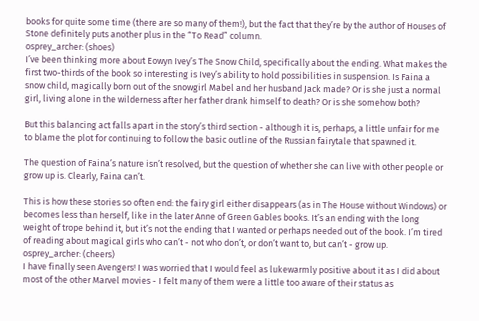books for quite some time (there are so many of them!), but the fact that they’re by the author of Houses of Stone definitely puts another plus in the “To Read” column.
osprey_archer: (shoes)
I’ve been thinking more about Eowyn Ivey’s The Snow Child, specifically about the ending. What makes the first two-thirds of the book so interesting is Ivey’s ability to hold possibilities in suspension. Is Faina a snow child, magically born out of the snowgirl Mabel and her husband Jack made? Or is she just a normal girl, living alone in the wilderness after her father drank himself to death? Or is she somehow both?

But this balancing act falls apart in the story’s third section - although it is, perhaps, a little unfair for me to blame the plot for continuing to follow the basic outline of the Russian fairytale that spawned it.

The question of Faina’s nature isn’t resolved, but the question of whether she can live with other people or grow up is. Clearly, Faina can’t.

This is how these stories so often end: the fairy girl either disappears (as in The House without Windows) or becomes less than herself, like in the later Anne of Green Gables books. It’s an ending with the long weight of trope behind it, but it’s not the ending that I wanted or perhaps needed out of the book. I’m tired of reading about magical girls who can’t - not who don’t, or don’t want to, but can’t - grow up.
osprey_archer: (cheers)
I have finally seen Avengers! I was worried that I would feel as lukewarmly positive about it as I did about most of the other Marvel movies - I felt many of them were a little too aware of their status as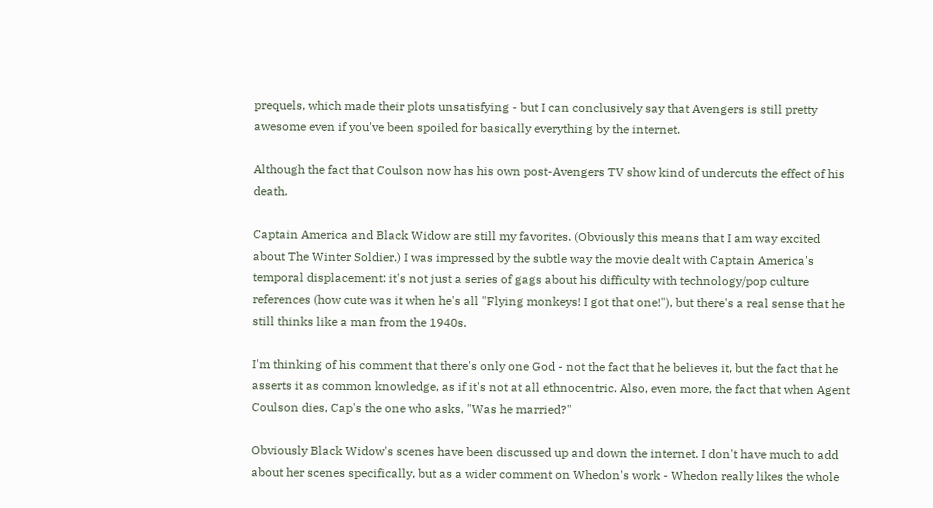prequels, which made their plots unsatisfying - but I can conclusively say that Avengers is still pretty awesome even if you've been spoiled for basically everything by the internet.

Although the fact that Coulson now has his own post-Avengers TV show kind of undercuts the effect of his death.

Captain America and Black Widow are still my favorites. (Obviously this means that I am way excited about The Winter Soldier.) I was impressed by the subtle way the movie dealt with Captain America's temporal displacement: it's not just a series of gags about his difficulty with technology/pop culture references (how cute was it when he's all "Flying monkeys! I got that one!"), but there's a real sense that he still thinks like a man from the 1940s.

I'm thinking of his comment that there's only one God - not the fact that he believes it, but the fact that he asserts it as common knowledge, as if it's not at all ethnocentric. Also, even more, the fact that when Agent Coulson dies, Cap's the one who asks, "Was he married?"

Obviously Black Widow's scenes have been discussed up and down the internet. I don't have much to add about her scenes specifically, but as a wider comment on Whedon's work - Whedon really likes the whole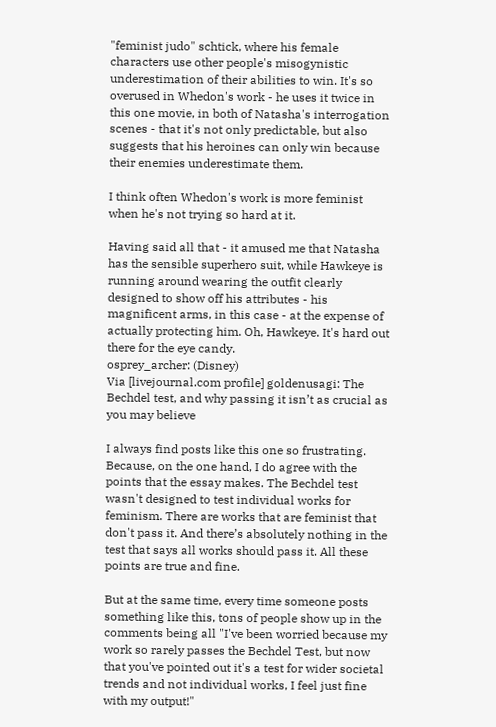"feminist judo" schtick, where his female characters use other people's misogynistic underestimation of their abilities to win. It's so overused in Whedon's work - he uses it twice in this one movie, in both of Natasha's interrogation scenes - that it's not only predictable, but also suggests that his heroines can only win because their enemies underestimate them.

I think often Whedon's work is more feminist when he's not trying so hard at it.

Having said all that - it amused me that Natasha has the sensible superhero suit, while Hawkeye is running around wearing the outfit clearly designed to show off his attributes - his magnificent arms, in this case - at the expense of actually protecting him. Oh, Hawkeye. It's hard out there for the eye candy.
osprey_archer: (Disney)
Via [livejournal.com profile] goldenusagi: The Bechdel test, and why passing it isn’t as crucial as you may believe

I always find posts like this one so frustrating. Because, on the one hand, I do agree with the points that the essay makes. The Bechdel test wasn't designed to test individual works for feminism. There are works that are feminist that don't pass it. And there’s absolutely nothing in the test that says all works should pass it. All these points are true and fine.

But at the same time, every time someone posts something like this, tons of people show up in the comments being all "I've been worried because my work so rarely passes the Bechdel Test, but now that you've pointed out it's a test for wider societal trends and not individual works, I feel just fine with my output!"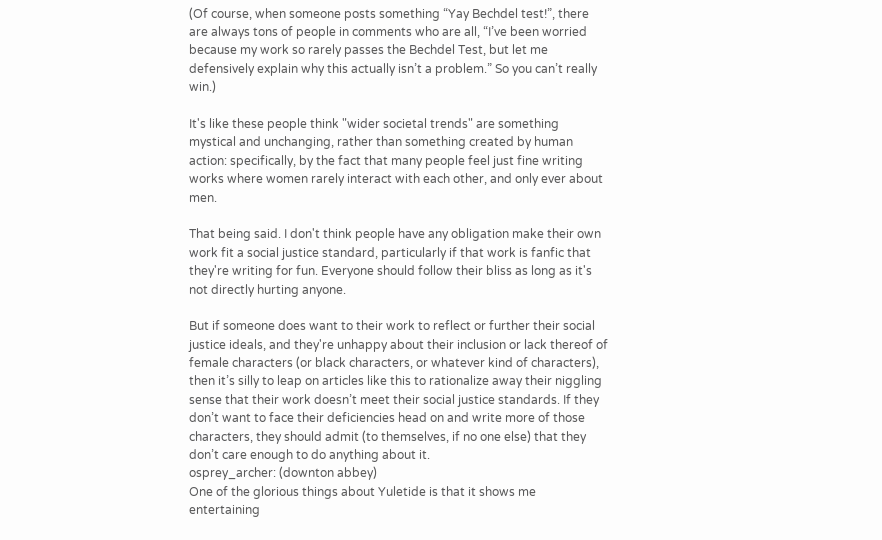(Of course, when someone posts something “Yay Bechdel test!”, there are always tons of people in comments who are all, “I’ve been worried because my work so rarely passes the Bechdel Test, but let me defensively explain why this actually isn’t a problem.” So you can’t really win.)

It's like these people think "wider societal trends" are something mystical and unchanging, rather than something created by human action: specifically, by the fact that many people feel just fine writing works where women rarely interact with each other, and only ever about men.

That being said. I don't think people have any obligation make their own work fit a social justice standard, particularly if that work is fanfic that they're writing for fun. Everyone should follow their bliss as long as it's not directly hurting anyone.

But if someone does want to their work to reflect or further their social justice ideals, and they're unhappy about their inclusion or lack thereof of female characters (or black characters, or whatever kind of characters), then it’s silly to leap on articles like this to rationalize away their niggling sense that their work doesn’t meet their social justice standards. If they don’t want to face their deficiencies head on and write more of those characters, they should admit (to themselves, if no one else) that they don’t care enough to do anything about it.
osprey_archer: (downton abbey)
One of the glorious things about Yuletide is that it shows me entertaining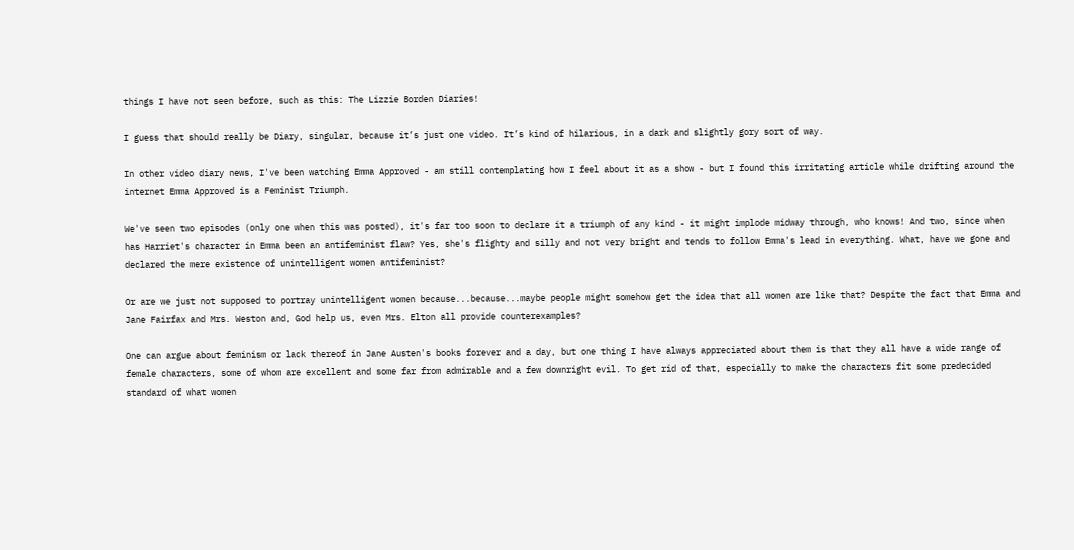things I have not seen before, such as this: The Lizzie Borden Diaries!

I guess that should really be Diary, singular, because it’s just one video. It’s kind of hilarious, in a dark and slightly gory sort of way.

In other video diary news, I've been watching Emma Approved - am still contemplating how I feel about it as a show - but I found this irritating article while drifting around the internet Emma Approved is a Feminist Triumph.

We've seen two episodes (only one when this was posted), it's far too soon to declare it a triumph of any kind - it might implode midway through, who knows! And two, since when has Harriet's character in Emma been an antifeminist flaw? Yes, she's flighty and silly and not very bright and tends to follow Emma's lead in everything. What, have we gone and declared the mere existence of unintelligent women antifeminist?

Or are we just not supposed to portray unintelligent women because...because...maybe people might somehow get the idea that all women are like that? Despite the fact that Emma and Jane Fairfax and Mrs. Weston and, God help us, even Mrs. Elton all provide counterexamples?

One can argue about feminism or lack thereof in Jane Austen's books forever and a day, but one thing I have always appreciated about them is that they all have a wide range of female characters, some of whom are excellent and some far from admirable and a few downright evil. To get rid of that, especially to make the characters fit some predecided standard of what women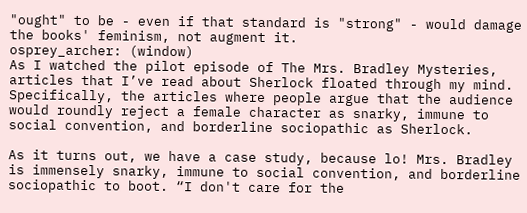"ought" to be - even if that standard is "strong" - would damage the books' feminism, not augment it.
osprey_archer: (window)
As I watched the pilot episode of The Mrs. Bradley Mysteries, articles that I’ve read about Sherlock floated through my mind. Specifically, the articles where people argue that the audience would roundly reject a female character as snarky, immune to social convention, and borderline sociopathic as Sherlock.

As it turns out, we have a case study, because lo! Mrs. Bradley is immensely snarky, immune to social convention, and borderline sociopathic to boot. “I don't care for the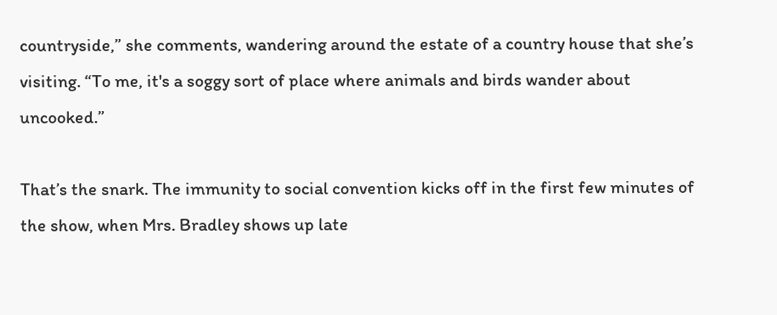countryside,” she comments, wandering around the estate of a country house that she’s visiting. “To me, it's a soggy sort of place where animals and birds wander about uncooked.”

That’s the snark. The immunity to social convention kicks off in the first few minutes of the show, when Mrs. Bradley shows up late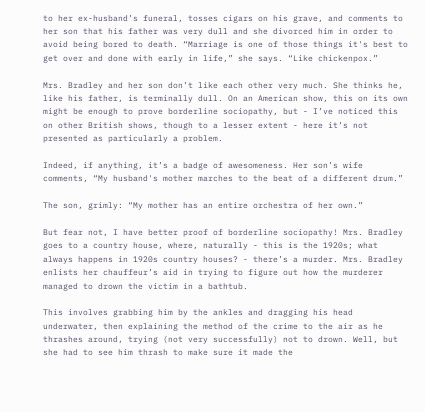to her ex-husband’s funeral, tosses cigars on his grave, and comments to her son that his father was very dull and she divorced him in order to avoid being bored to death. “Marriage is one of those things it's best to get over and done with early in life,” she says. “Like chickenpox.”

Mrs. Bradley and her son don’t like each other very much. She thinks he, like his father, is terminally dull. On an American show, this on its own might be enough to prove borderline sociopathy, but - I’ve noticed this on other British shows, though to a lesser extent - here it’s not presented as particularly a problem.

Indeed, if anything, it’s a badge of awesomeness. Her son’s wife comments, “My husband's mother marches to the beat of a different drum.”

The son, grimly: “My mother has an entire orchestra of her own.”

But fear not, I have better proof of borderline sociopathy! Mrs. Bradley goes to a country house, where, naturally - this is the 1920s; what always happens in 1920s country houses? - there’s a murder. Mrs. Bradley enlists her chauffeur’s aid in trying to figure out how the murderer managed to drown the victim in a bathtub.

This involves grabbing him by the ankles and dragging his head underwater, then explaining the method of the crime to the air as he thrashes around, trying (not very successfully) not to drown. Well, but she had to see him thrash to make sure it made the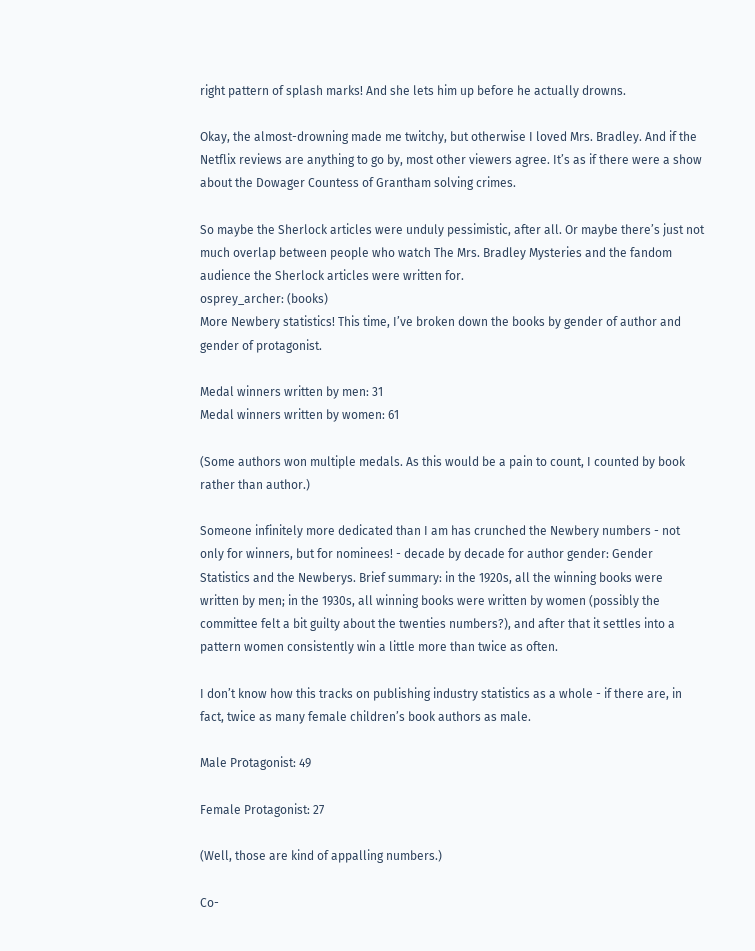right pattern of splash marks! And she lets him up before he actually drowns.

Okay, the almost-drowning made me twitchy, but otherwise I loved Mrs. Bradley. And if the Netflix reviews are anything to go by, most other viewers agree. It’s as if there were a show about the Dowager Countess of Grantham solving crimes.

So maybe the Sherlock articles were unduly pessimistic, after all. Or maybe there’s just not much overlap between people who watch The Mrs. Bradley Mysteries and the fandom audience the Sherlock articles were written for.
osprey_archer: (books)
More Newbery statistics! This time, I’ve broken down the books by gender of author and gender of protagonist.

Medal winners written by men: 31
Medal winners written by women: 61

(Some authors won multiple medals. As this would be a pain to count, I counted by book rather than author.)

Someone infinitely more dedicated than I am has crunched the Newbery numbers - not only for winners, but for nominees! - decade by decade for author gender: Gender Statistics and the Newberys. Brief summary: in the 1920s, all the winning books were written by men; in the 1930s, all winning books were written by women (possibly the committee felt a bit guilty about the twenties numbers?), and after that it settles into a pattern women consistently win a little more than twice as often.

I don’t know how this tracks on publishing industry statistics as a whole - if there are, in fact, twice as many female children’s book authors as male.

Male Protagonist: 49

Female Protagonist: 27

(Well, those are kind of appalling numbers.)

Co-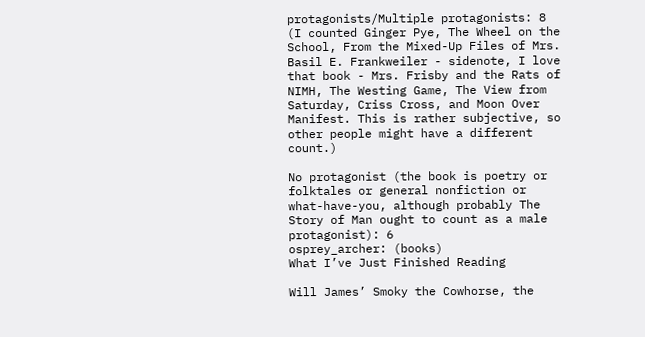protagonists/Multiple protagonists: 8 (I counted Ginger Pye, The Wheel on the School, From the Mixed-Up Files of Mrs. Basil E. Frankweiler - sidenote, I love that book - Mrs. Frisby and the Rats of NIMH, The Westing Game, The View from Saturday, Criss Cross, and Moon Over Manifest. This is rather subjective, so other people might have a different count.)

No protagonist (the book is poetry or folktales or general nonfiction or what-have-you, although probably The Story of Man ought to count as a male protagonist): 6
osprey_archer: (books)
What I’ve Just Finished Reading

Will James’ Smoky the Cowhorse, the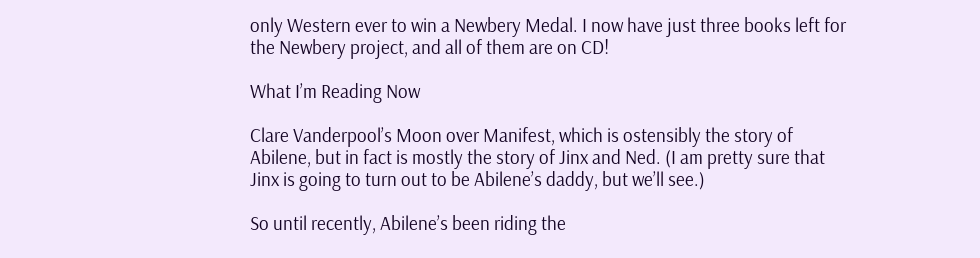only Western ever to win a Newbery Medal. I now have just three books left for the Newbery project, and all of them are on CD!

What I’m Reading Now

Clare Vanderpool’s Moon over Manifest, which is ostensibly the story of Abilene, but in fact is mostly the story of Jinx and Ned. (I am pretty sure that Jinx is going to turn out to be Abilene’s daddy, but we’ll see.)

So until recently, Abilene’s been riding the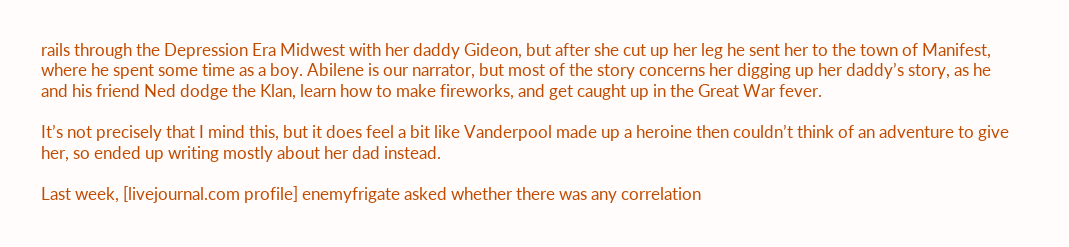rails through the Depression Era Midwest with her daddy Gideon, but after she cut up her leg he sent her to the town of Manifest, where he spent some time as a boy. Abilene is our narrator, but most of the story concerns her digging up her daddy’s story, as he and his friend Ned dodge the Klan, learn how to make fireworks, and get caught up in the Great War fever.

It’s not precisely that I mind this, but it does feel a bit like Vanderpool made up a heroine then couldn’t think of an adventure to give her, so ended up writing mostly about her dad instead.

Last week, [livejournal.com profile] enemyfrigate asked whether there was any correlation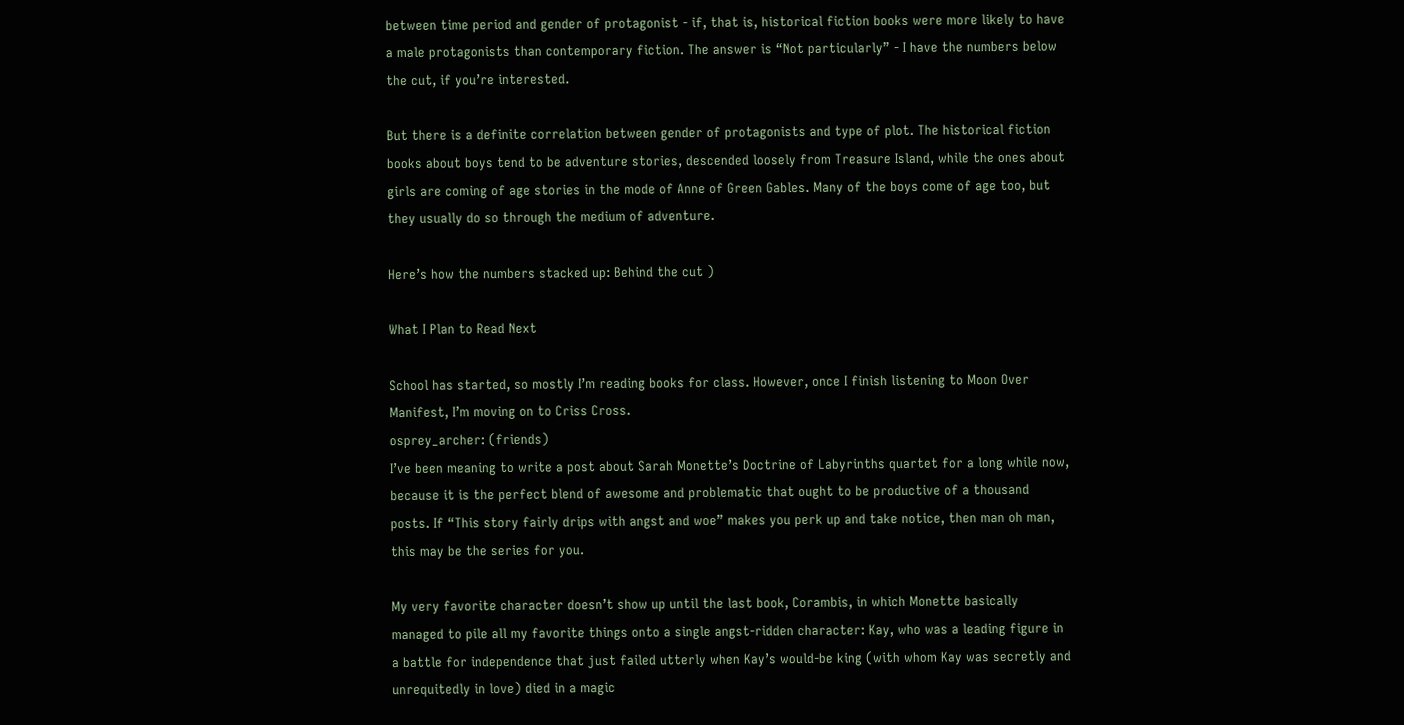between time period and gender of protagonist - if, that is, historical fiction books were more likely to have a male protagonists than contemporary fiction. The answer is “Not particularly” - I have the numbers below the cut, if you’re interested.

But there is a definite correlation between gender of protagonists and type of plot. The historical fiction books about boys tend to be adventure stories, descended loosely from Treasure Island, while the ones about girls are coming of age stories in the mode of Anne of Green Gables. Many of the boys come of age too, but they usually do so through the medium of adventure.

Here’s how the numbers stacked up: Behind the cut )

What I Plan to Read Next

School has started, so mostly I’m reading books for class. However, once I finish listening to Moon Over Manifest, I’m moving on to Criss Cross.
osprey_archer: (friends)
I’ve been meaning to write a post about Sarah Monette’s Doctrine of Labyrinths quartet for a long while now, because it is the perfect blend of awesome and problematic that ought to be productive of a thousand posts. If “This story fairly drips with angst and woe” makes you perk up and take notice, then man oh man, this may be the series for you.

My very favorite character doesn’t show up until the last book, Corambis, in which Monette basically managed to pile all my favorite things onto a single angst-ridden character: Kay, who was a leading figure in a battle for independence that just failed utterly when Kay’s would-be king (with whom Kay was secretly and unrequitedly in love) died in a magic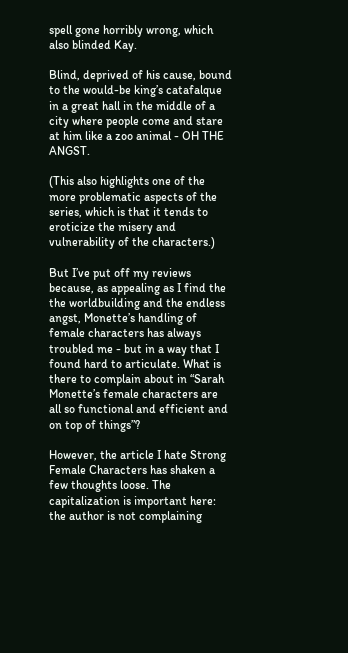spell gone horribly wrong, which also blinded Kay.

Blind, deprived of his cause, bound to the would-be king’s catafalque in a great hall in the middle of a city where people come and stare at him like a zoo animal - OH THE ANGST.

(This also highlights one of the more problematic aspects of the series, which is that it tends to eroticize the misery and vulnerability of the characters.)

But I’ve put off my reviews because, as appealing as I find the the worldbuilding and the endless angst, Monette’s handling of female characters has always troubled me - but in a way that I found hard to articulate. What is there to complain about in “Sarah Monette’s female characters are all so functional and efficient and on top of things”?

However, the article I hate Strong Female Characters has shaken a few thoughts loose. The capitalization is important here: the author is not complaining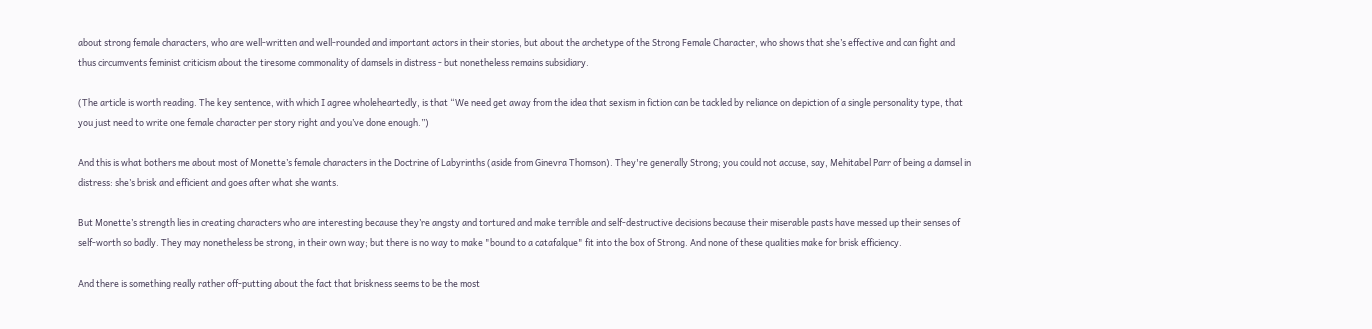about strong female characters, who are well-written and well-rounded and important actors in their stories, but about the archetype of the Strong Female Character, who shows that she’s effective and can fight and thus circumvents feminist criticism about the tiresome commonality of damsels in distress - but nonetheless remains subsidiary.

(The article is worth reading. The key sentence, with which I agree wholeheartedly, is that “We need get away from the idea that sexism in fiction can be tackled by reliance on depiction of a single personality type, that you just need to write one female character per story right and you’ve done enough.”)

And this is what bothers me about most of Monette’s female characters in the Doctrine of Labyrinths (aside from Ginevra Thomson). They're generally Strong; you could not accuse, say, Mehitabel Parr of being a damsel in distress: she’s brisk and efficient and goes after what she wants.

But Monette’s strength lies in creating characters who are interesting because they’re angsty and tortured and make terrible and self-destructive decisions because their miserable pasts have messed up their senses of self-worth so badly. They may nonetheless be strong, in their own way; but there is no way to make "bound to a catafalque" fit into the box of Strong. And none of these qualities make for brisk efficiency.

And there is something really rather off-putting about the fact that briskness seems to be the most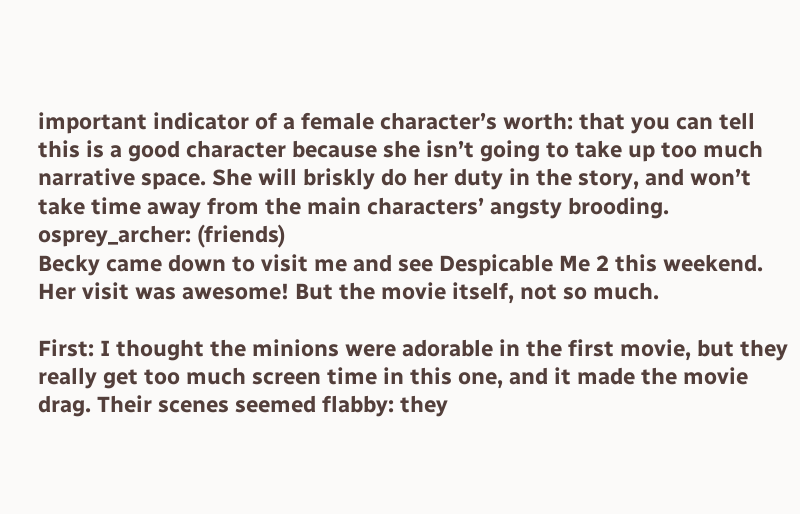important indicator of a female character’s worth: that you can tell this is a good character because she isn’t going to take up too much narrative space. She will briskly do her duty in the story, and won’t take time away from the main characters’ angsty brooding.
osprey_archer: (friends)
Becky came down to visit me and see Despicable Me 2 this weekend. Her visit was awesome! But the movie itself, not so much.

First: I thought the minions were adorable in the first movie, but they really get too much screen time in this one, and it made the movie drag. Their scenes seemed flabby: they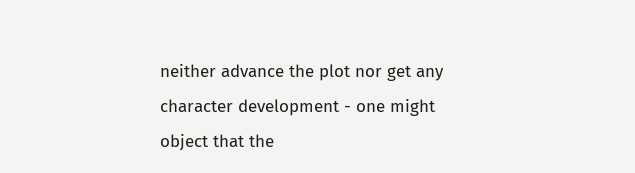neither advance the plot nor get any character development - one might object that the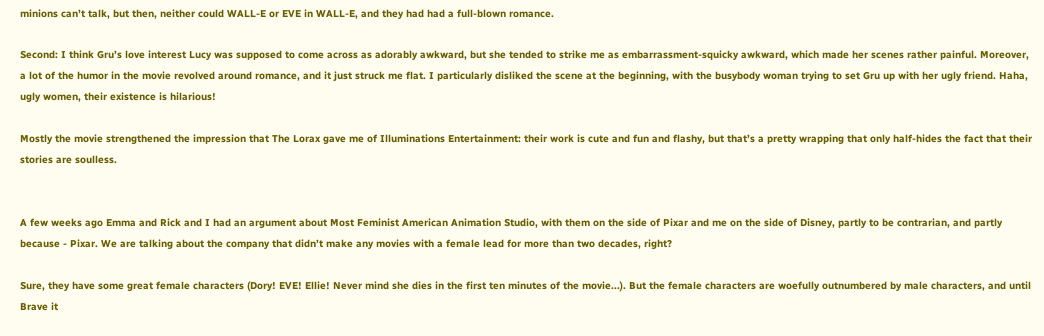minions can’t talk, but then, neither could WALL-E or EVE in WALL-E, and they had had a full-blown romance.

Second: I think Gru’s love interest Lucy was supposed to come across as adorably awkward, but she tended to strike me as embarrassment-squicky awkward, which made her scenes rather painful. Moreover, a lot of the humor in the movie revolved around romance, and it just struck me flat. I particularly disliked the scene at the beginning, with the busybody woman trying to set Gru up with her ugly friend. Haha, ugly women, their existence is hilarious!

Mostly the movie strengthened the impression that The Lorax gave me of Illuminations Entertainment: their work is cute and fun and flashy, but that’s a pretty wrapping that only half-hides the fact that their stories are soulless.


A few weeks ago Emma and Rick and I had an argument about Most Feminist American Animation Studio, with them on the side of Pixar and me on the side of Disney, partly to be contrarian, and partly because - Pixar. We are talking about the company that didn’t make any movies with a female lead for more than two decades, right?

Sure, they have some great female characters (Dory! EVE! Ellie! Never mind she dies in the first ten minutes of the movie...). But the female characters are woefully outnumbered by male characters, and until Brave it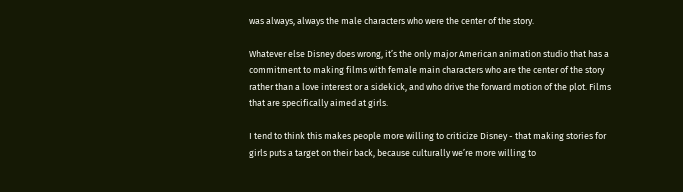was always, always the male characters who were the center of the story.

Whatever else Disney does wrong, it’s the only major American animation studio that has a commitment to making films with female main characters who are the center of the story rather than a love interest or a sidekick, and who drive the forward motion of the plot. Films that are specifically aimed at girls.

I tend to think this makes people more willing to criticize Disney - that making stories for girls puts a target on their back, because culturally we’re more willing to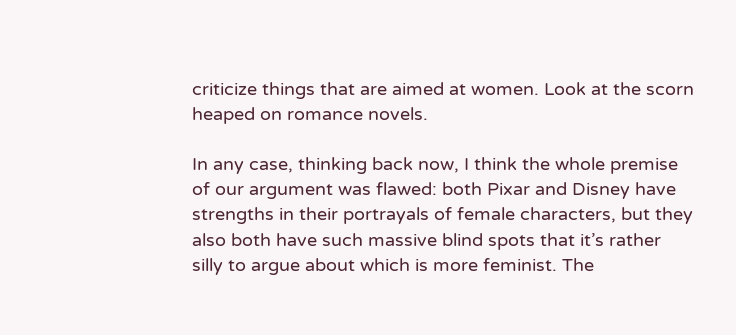criticize things that are aimed at women. Look at the scorn heaped on romance novels.

In any case, thinking back now, I think the whole premise of our argument was flawed: both Pixar and Disney have strengths in their portrayals of female characters, but they also both have such massive blind spots that it’s rather silly to argue about which is more feminist. The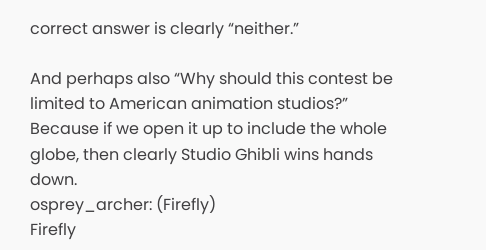correct answer is clearly “neither.”

And perhaps also “Why should this contest be limited to American animation studios?” Because if we open it up to include the whole globe, then clearly Studio Ghibli wins hands down.
osprey_archer: (Firefly)
Firefly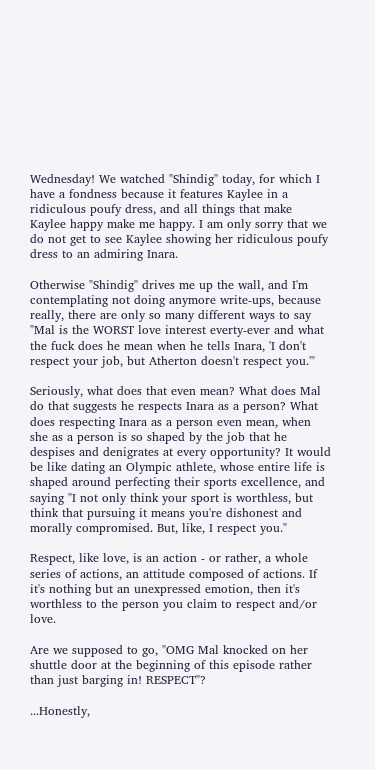Wednesday! We watched "Shindig" today, for which I have a fondness because it features Kaylee in a ridiculous poufy dress, and all things that make Kaylee happy make me happy. I am only sorry that we do not get to see Kaylee showing her ridiculous poufy dress to an admiring Inara.

Otherwise "Shindig" drives me up the wall, and I'm contemplating not doing anymore write-ups, because really, there are only so many different ways to say "Mal is the WORST love interest everty-ever and what the fuck does he mean when he tells Inara, 'I don't respect your job, but Atherton doesn't respect you.'"

Seriously, what does that even mean? What does Mal do that suggests he respects Inara as a person? What does respecting Inara as a person even mean, when she as a person is so shaped by the job that he despises and denigrates at every opportunity? It would be like dating an Olympic athlete, whose entire life is shaped around perfecting their sports excellence, and saying "I not only think your sport is worthless, but think that pursuing it means you're dishonest and morally compromised. But, like, I respect you."

Respect, like love, is an action - or rather, a whole series of actions, an attitude composed of actions. If it's nothing but an unexpressed emotion, then it's worthless to the person you claim to respect and/or love.

Are we supposed to go, "OMG Mal knocked on her shuttle door at the beginning of this episode rather than just barging in! RESPECT"?

...Honestly,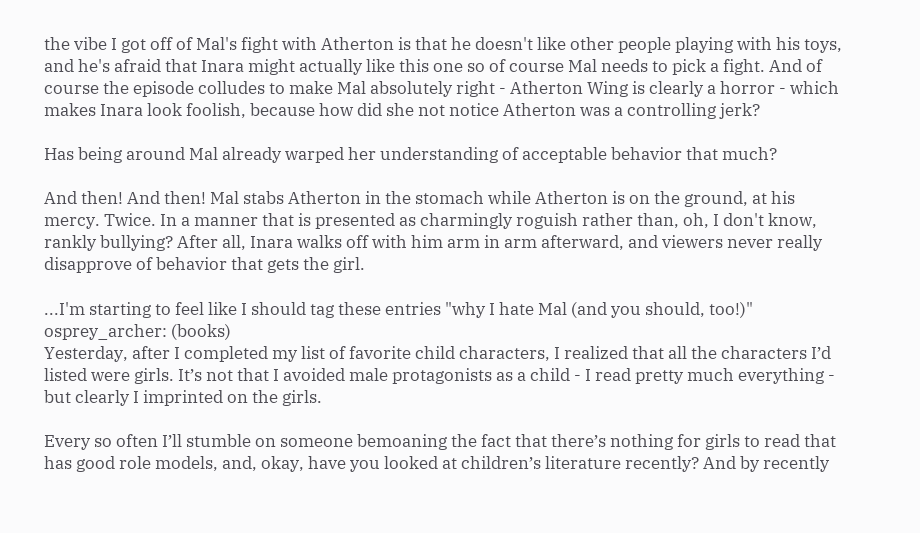the vibe I got off of Mal's fight with Atherton is that he doesn't like other people playing with his toys, and he's afraid that Inara might actually like this one so of course Mal needs to pick a fight. And of course the episode colludes to make Mal absolutely right - Atherton Wing is clearly a horror - which makes Inara look foolish, because how did she not notice Atherton was a controlling jerk?

Has being around Mal already warped her understanding of acceptable behavior that much?

And then! And then! Mal stabs Atherton in the stomach while Atherton is on the ground, at his mercy. Twice. In a manner that is presented as charmingly roguish rather than, oh, I don't know, rankly bullying? After all, Inara walks off with him arm in arm afterward, and viewers never really disapprove of behavior that gets the girl.

...I'm starting to feel like I should tag these entries "why I hate Mal (and you should, too!)"
osprey_archer: (books)
Yesterday, after I completed my list of favorite child characters, I realized that all the characters I’d listed were girls. It’s not that I avoided male protagonists as a child - I read pretty much everything - but clearly I imprinted on the girls.

Every so often I’ll stumble on someone bemoaning the fact that there’s nothing for girls to read that has good role models, and, okay, have you looked at children’s literature recently? And by recently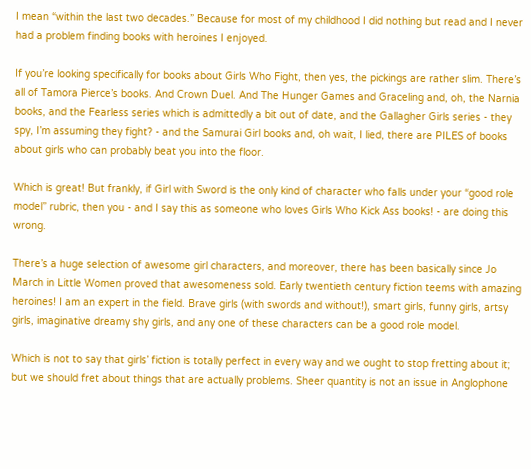I mean “within the last two decades.” Because for most of my childhood I did nothing but read and I never had a problem finding books with heroines I enjoyed.

If you’re looking specifically for books about Girls Who Fight, then yes, the pickings are rather slim. There’s all of Tamora Pierce’s books. And Crown Duel. And The Hunger Games and Graceling and, oh, the Narnia books, and the Fearless series which is admittedly a bit out of date, and the Gallagher Girls series - they spy, I’m assuming they fight? - and the Samurai Girl books and, oh wait, I lied, there are PILES of books about girls who can probably beat you into the floor.

Which is great! But frankly, if Girl with Sword is the only kind of character who falls under your “good role model” rubric, then you - and I say this as someone who loves Girls Who Kick Ass books! - are doing this wrong.

There’s a huge selection of awesome girl characters, and moreover, there has been basically since Jo March in Little Women proved that awesomeness sold. Early twentieth century fiction teems with amazing heroines! I am an expert in the field. Brave girls (with swords and without!), smart girls, funny girls, artsy girls, imaginative dreamy shy girls, and any one of these characters can be a good role model.

Which is not to say that girls’ fiction is totally perfect in every way and we ought to stop fretting about it; but we should fret about things that are actually problems. Sheer quantity is not an issue in Anglophone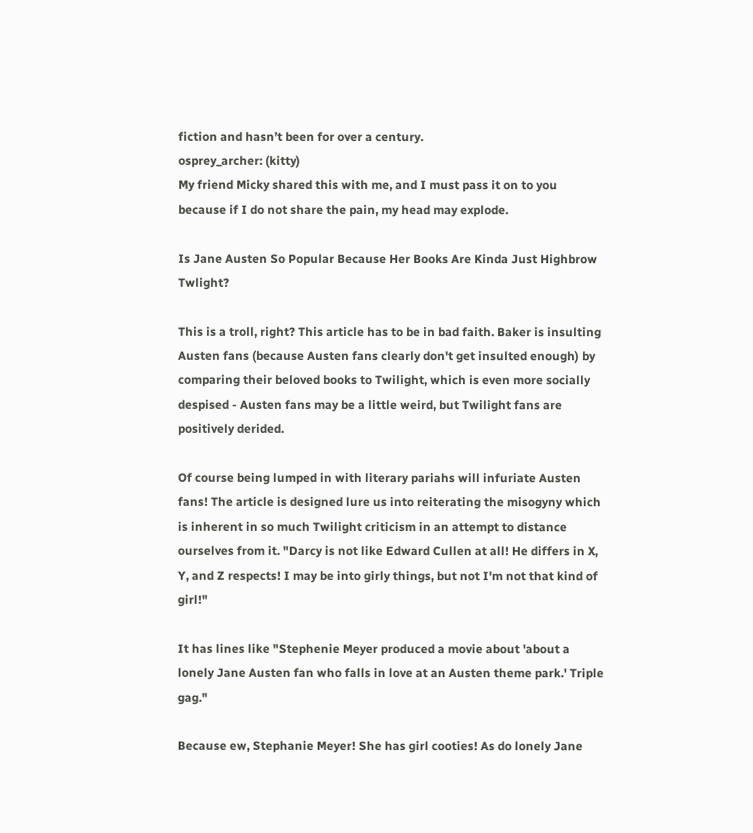fiction and hasn’t been for over a century.
osprey_archer: (kitty)
My friend Micky shared this with me, and I must pass it on to you because if I do not share the pain, my head may explode.

Is Jane Austen So Popular Because Her Books Are Kinda Just Highbrow Twlight?

This is a troll, right? This article has to be in bad faith. Baker is insulting Austen fans (because Austen fans clearly don't get insulted enough) by comparing their beloved books to Twilight, which is even more socially despised - Austen fans may be a little weird, but Twilight fans are positively derided.

Of course being lumped in with literary pariahs will infuriate Austen fans! The article is designed lure us into reiterating the misogyny which is inherent in so much Twilight criticism in an attempt to distance ourselves from it. "Darcy is not like Edward Cullen at all! He differs in X, Y, and Z respects! I may be into girly things, but not I'm not that kind of girl!"

It has lines like "Stephenie Meyer produced a movie about 'about a lonely Jane Austen fan who falls in love at an Austen theme park.' Triple gag."

Because ew, Stephanie Meyer! She has girl cooties! As do lonely Jane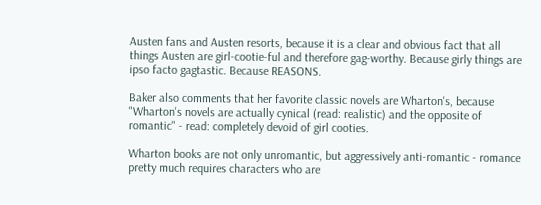Austen fans and Austen resorts, because it is a clear and obvious fact that all things Austen are girl-cootie-ful and therefore gag-worthy. Because girly things are ipso facto gagtastic. Because REASONS.

Baker also comments that her favorite classic novels are Wharton's, because "Wharton's novels are actually cynical (read: realistic) and the opposite of romantic" - read: completely devoid of girl cooties.

Wharton books are not only unromantic, but aggressively anti-romantic - romance pretty much requires characters who are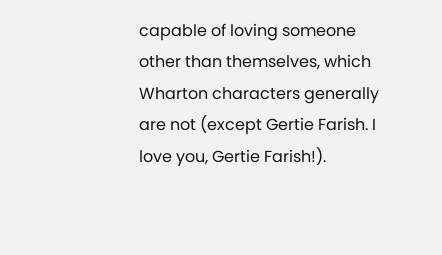capable of loving someone other than themselves, which Wharton characters generally are not (except Gertie Farish. I love you, Gertie Farish!).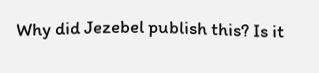Why did Jezebel publish this? Is it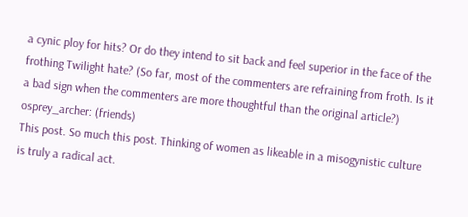a cynic ploy for hits? Or do they intend to sit back and feel superior in the face of the frothing Twilight hate? (So far, most of the commenters are refraining from froth. Is it a bad sign when the commenters are more thoughtful than the original article?)
osprey_archer: (friends)
This post. So much this post. Thinking of women as likeable in a misogynistic culture is truly a radical act.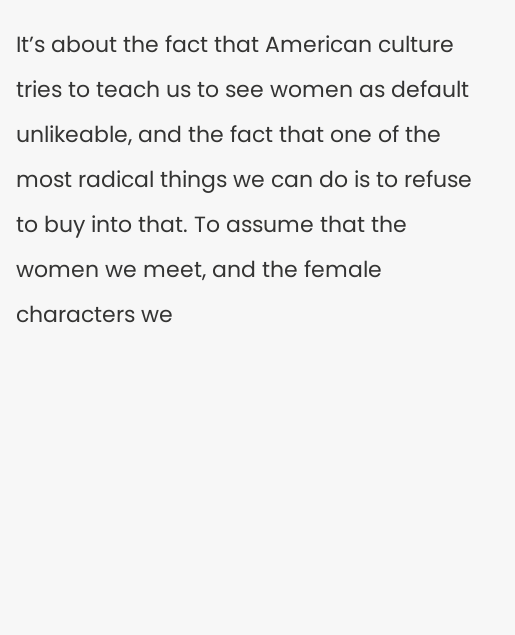It’s about the fact that American culture tries to teach us to see women as default unlikeable, and the fact that one of the most radical things we can do is to refuse to buy into that. To assume that the women we meet, and the female characters we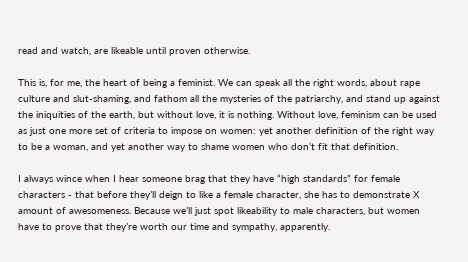read and watch, are likeable until proven otherwise.

This is, for me, the heart of being a feminist. We can speak all the right words, about rape culture and slut-shaming, and fathom all the mysteries of the patriarchy, and stand up against the iniquities of the earth, but without love, it is nothing. Without love, feminism can be used as just one more set of criteria to impose on women: yet another definition of the right way to be a woman, and yet another way to shame women who don’t fit that definition.

I always wince when I hear someone brag that they have “high standards” for female characters - that before they’ll deign to like a female character, she has to demonstrate X amount of awesomeness. Because we’ll just spot likeability to male characters, but women have to prove that they’re worth our time and sympathy, apparently.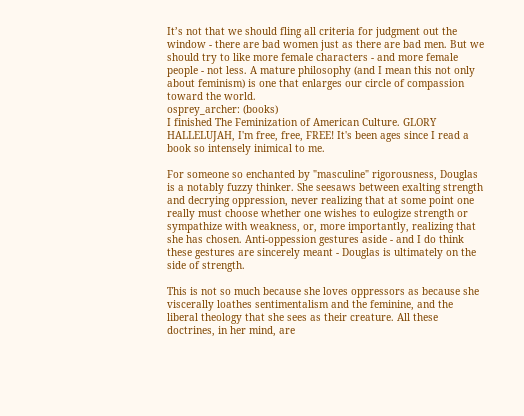It’s not that we should fling all criteria for judgment out the window - there are bad women just as there are bad men. But we should try to like more female characters - and more female people - not less. A mature philosophy (and I mean this not only about feminism) is one that enlarges our circle of compassion toward the world.
osprey_archer: (books)
I finished The Feminization of American Culture. GLORY HALLELUJAH, I'm free, free, FREE! It's been ages since I read a book so intensely inimical to me.

For someone so enchanted by "masculine" rigorousness, Douglas is a notably fuzzy thinker. She seesaws between exalting strength and decrying oppression, never realizing that at some point one really must choose whether one wishes to eulogize strength or sympathize with weakness, or, more importantly, realizing that she has chosen. Anti-oppession gestures aside - and I do think these gestures are sincerely meant - Douglas is ultimately on the side of strength.

This is not so much because she loves oppressors as because she viscerally loathes sentimentalism and the feminine, and the liberal theology that she sees as their creature. All these doctrines, in her mind, are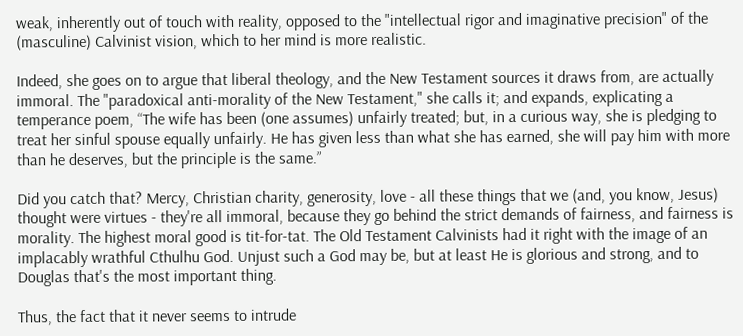weak, inherently out of touch with reality, opposed to the "intellectual rigor and imaginative precision" of the (masculine) Calvinist vision, which to her mind is more realistic.

Indeed, she goes on to argue that liberal theology, and the New Testament sources it draws from, are actually immoral. The "paradoxical anti-morality of the New Testament," she calls it; and expands, explicating a temperance poem, “The wife has been (one assumes) unfairly treated; but, in a curious way, she is pledging to treat her sinful spouse equally unfairly. He has given less than what she has earned, she will pay him with more than he deserves, but the principle is the same.”

Did you catch that? Mercy, Christian charity, generosity, love - all these things that we (and, you know, Jesus) thought were virtues - they're all immoral, because they go behind the strict demands of fairness, and fairness is morality. The highest moral good is tit-for-tat. The Old Testament Calvinists had it right with the image of an implacably wrathful Cthulhu God. Unjust such a God may be, but at least He is glorious and strong, and to Douglas that's the most important thing.

Thus, the fact that it never seems to intrude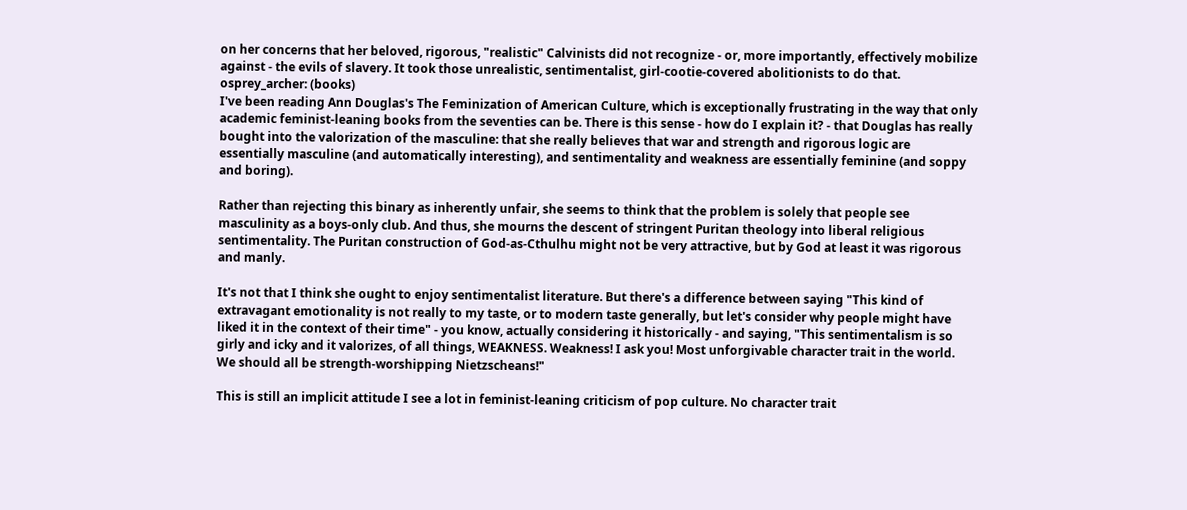on her concerns that her beloved, rigorous, "realistic" Calvinists did not recognize - or, more importantly, effectively mobilize against - the evils of slavery. It took those unrealistic, sentimentalist, girl-cootie-covered abolitionists to do that.
osprey_archer: (books)
I've been reading Ann Douglas's The Feminization of American Culture, which is exceptionally frustrating in the way that only academic feminist-leaning books from the seventies can be. There is this sense - how do I explain it? - that Douglas has really bought into the valorization of the masculine: that she really believes that war and strength and rigorous logic are essentially masculine (and automatically interesting), and sentimentality and weakness are essentially feminine (and soppy and boring).

Rather than rejecting this binary as inherently unfair, she seems to think that the problem is solely that people see masculinity as a boys-only club. And thus, she mourns the descent of stringent Puritan theology into liberal religious sentimentality. The Puritan construction of God-as-Cthulhu might not be very attractive, but by God at least it was rigorous and manly.

It's not that I think she ought to enjoy sentimentalist literature. But there's a difference between saying "This kind of extravagant emotionality is not really to my taste, or to modern taste generally, but let's consider why people might have liked it in the context of their time" - you know, actually considering it historically - and saying, "This sentimentalism is so girly and icky and it valorizes, of all things, WEAKNESS. Weakness! I ask you! Most unforgivable character trait in the world. We should all be strength-worshipping Nietzscheans!"

This is still an implicit attitude I see a lot in feminist-leaning criticism of pop culture. No character trait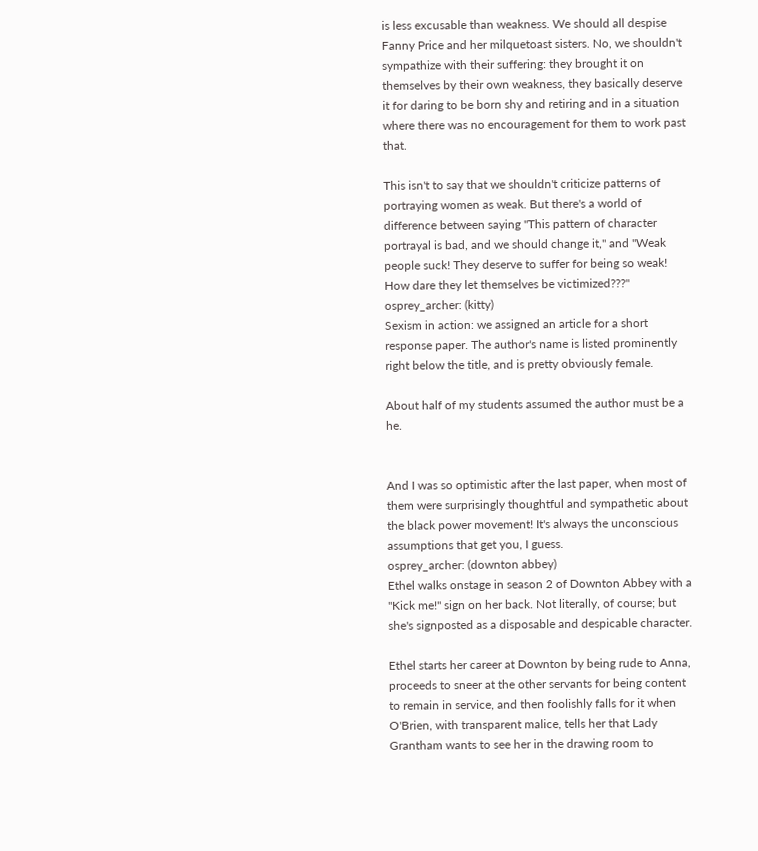is less excusable than weakness. We should all despise Fanny Price and her milquetoast sisters. No, we shouldn't sympathize with their suffering: they brought it on themselves by their own weakness, they basically deserve it for daring to be born shy and retiring and in a situation where there was no encouragement for them to work past that.

This isn't to say that we shouldn't criticize patterns of portraying women as weak. But there's a world of difference between saying "This pattern of character portrayal is bad, and we should change it," and "Weak people suck! They deserve to suffer for being so weak! How dare they let themselves be victimized???"
osprey_archer: (kitty)
Sexism in action: we assigned an article for a short response paper. The author's name is listed prominently right below the title, and is pretty obviously female.

About half of my students assumed the author must be a he.


And I was so optimistic after the last paper, when most of them were surprisingly thoughtful and sympathetic about the black power movement! It's always the unconscious assumptions that get you, I guess.
osprey_archer: (downton abbey)
Ethel walks onstage in season 2 of Downton Abbey with a "Kick me!" sign on her back. Not literally, of course; but she's signposted as a disposable and despicable character.

Ethel starts her career at Downton by being rude to Anna, proceeds to sneer at the other servants for being content to remain in service, and then foolishly falls for it when O'Brien, with transparent malice, tells her that Lady Grantham wants to see her in the drawing room to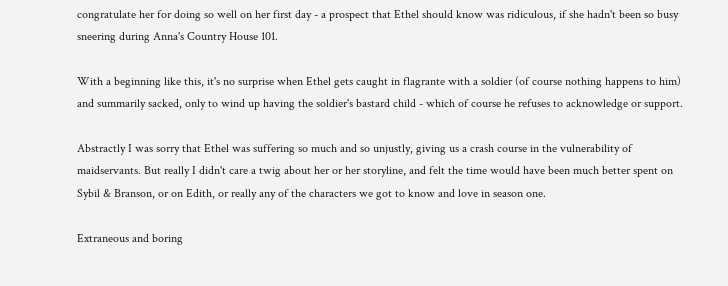congratulate her for doing so well on her first day - a prospect that Ethel should know was ridiculous, if she hadn't been so busy sneering during Anna's Country House 101.

With a beginning like this, it's no surprise when Ethel gets caught in flagrante with a soldier (of course nothing happens to him) and summarily sacked, only to wind up having the soldier's bastard child - which of course he refuses to acknowledge or support.

Abstractly I was sorry that Ethel was suffering so much and so unjustly, giving us a crash course in the vulnerability of maidservants. But really I didn't care a twig about her or her storyline, and felt the time would have been much better spent on Sybil & Branson, or on Edith, or really any of the characters we got to know and love in season one.

Extraneous and boring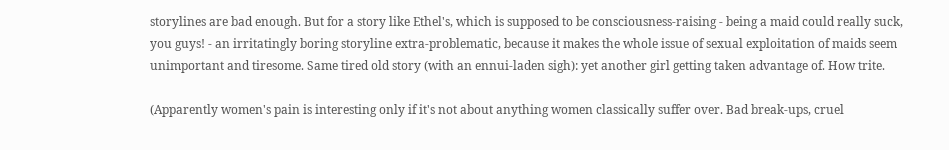storylines are bad enough. But for a story like Ethel's, which is supposed to be consciousness-raising - being a maid could really suck, you guys! - an irritatingly boring storyline extra-problematic, because it makes the whole issue of sexual exploitation of maids seem unimportant and tiresome. Same tired old story (with an ennui-laden sigh): yet another girl getting taken advantage of. How trite.

(Apparently women's pain is interesting only if it's not about anything women classically suffer over. Bad break-ups, cruel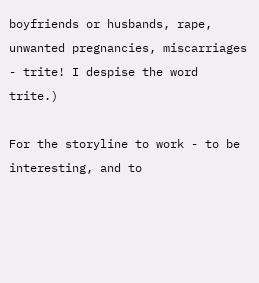boyfriends or husbands, rape, unwanted pregnancies, miscarriages - trite! I despise the word trite.)

For the storyline to work - to be interesting, and to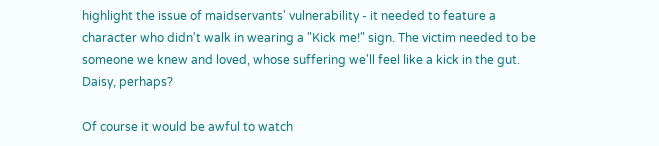highlight the issue of maidservants' vulnerability - it needed to feature a character who didn't walk in wearing a "Kick me!" sign. The victim needed to be someone we knew and loved, whose suffering we'll feel like a kick in the gut. Daisy, perhaps?

Of course it would be awful to watch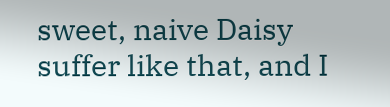sweet, naive Daisy suffer like that, and I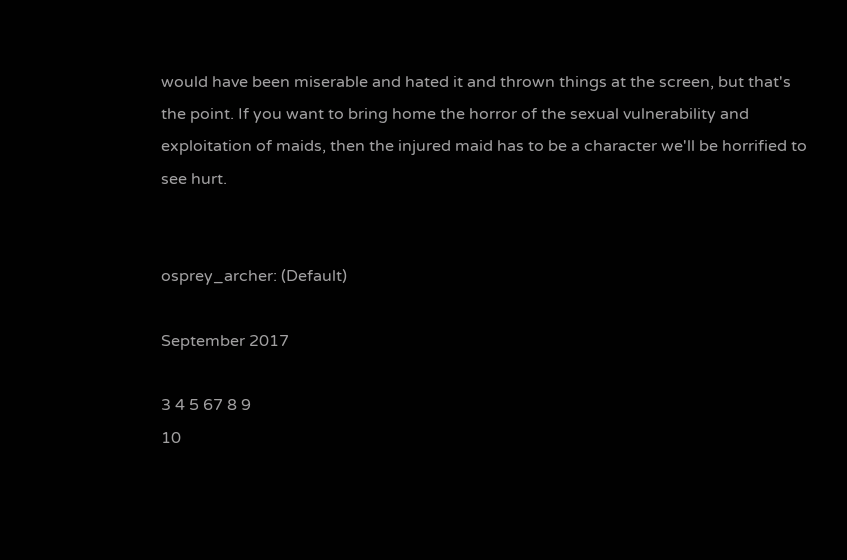would have been miserable and hated it and thrown things at the screen, but that's the point. If you want to bring home the horror of the sexual vulnerability and exploitation of maids, then the injured maid has to be a character we'll be horrified to see hurt.


osprey_archer: (Default)

September 2017

3 4 5 67 8 9
10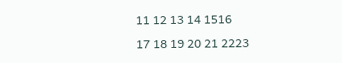11 12 13 14 1516
17 18 19 20 21 2223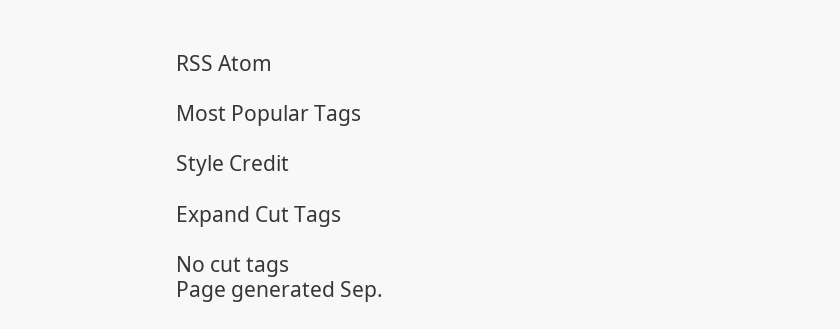RSS Atom

Most Popular Tags

Style Credit

Expand Cut Tags

No cut tags
Page generated Sep.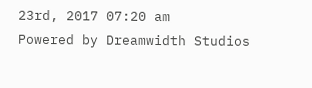23rd, 2017 07:20 am
Powered by Dreamwidth Studios